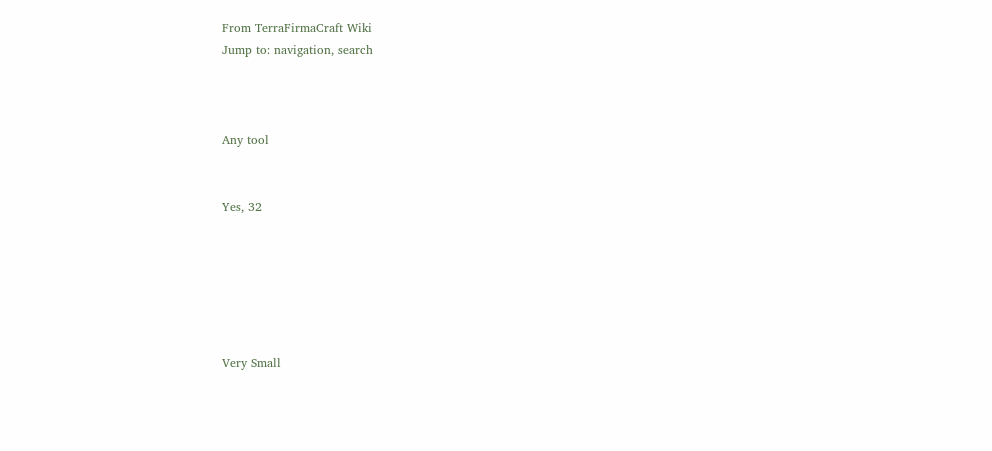From TerraFirmaCraft Wiki
Jump to: navigation, search



Any tool


Yes, 32






Very Small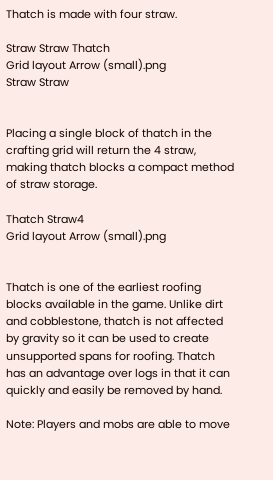Thatch is made with four straw.

Straw Straw Thatch
Grid layout Arrow (small).png
Straw Straw


Placing a single block of thatch in the crafting grid will return the 4 straw, making thatch blocks a compact method of straw storage.

Thatch Straw4
Grid layout Arrow (small).png


Thatch is one of the earliest roofing blocks available in the game. Unlike dirt and cobblestone, thatch is not affected by gravity so it can be used to create unsupported spans for roofing. Thatch has an advantage over logs in that it can quickly and easily be removed by hand.

Note: Players and mobs are able to move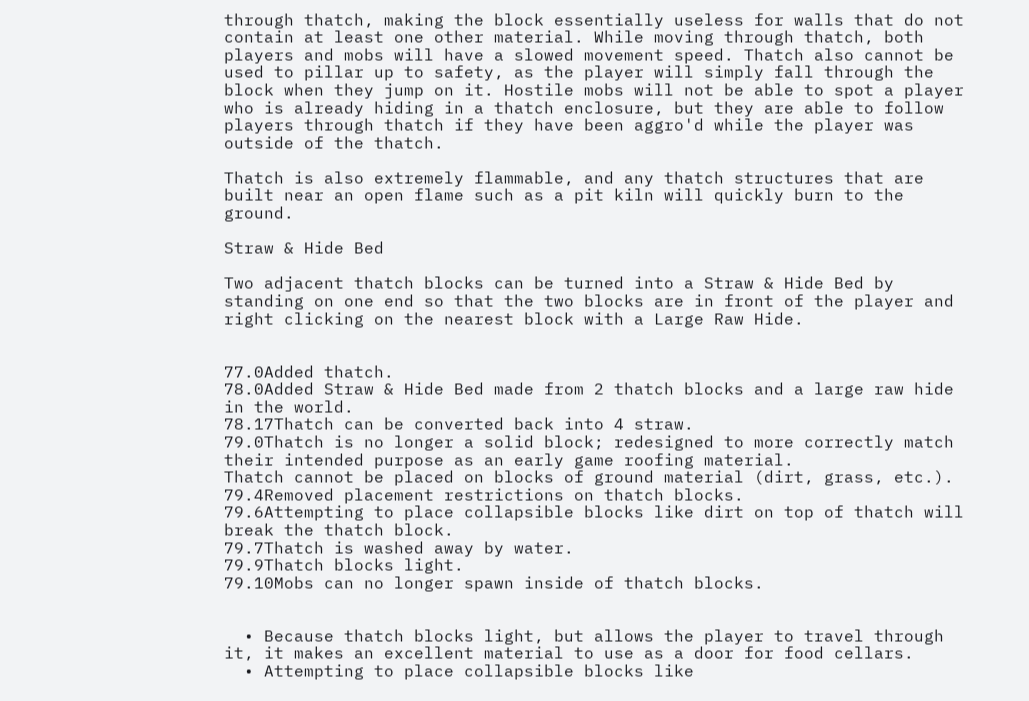through thatch, making the block essentially useless for walls that do not contain at least one other material. While moving through thatch, both players and mobs will have a slowed movement speed. Thatch also cannot be used to pillar up to safety, as the player will simply fall through the block when they jump on it. Hostile mobs will not be able to spot a player who is already hiding in a thatch enclosure, but they are able to follow players through thatch if they have been aggro'd while the player was outside of the thatch.

Thatch is also extremely flammable, and any thatch structures that are built near an open flame such as a pit kiln will quickly burn to the ground.

Straw & Hide Bed

Two adjacent thatch blocks can be turned into a Straw & Hide Bed by standing on one end so that the two blocks are in front of the player and right clicking on the nearest block with a Large Raw Hide.


77.0Added thatch.
78.0Added Straw & Hide Bed made from 2 thatch blocks and a large raw hide in the world.
78.17Thatch can be converted back into 4 straw.
79.0Thatch is no longer a solid block; redesigned to more correctly match their intended purpose as an early game roofing material.
Thatch cannot be placed on blocks of ground material (dirt, grass, etc.).
79.4Removed placement restrictions on thatch blocks.
79.6Attempting to place collapsible blocks like dirt on top of thatch will break the thatch block.
79.7Thatch is washed away by water.
79.9Thatch blocks light.
79.10Mobs can no longer spawn inside of thatch blocks.


  • Because thatch blocks light, but allows the player to travel through it, it makes an excellent material to use as a door for food cellars.
  • Attempting to place collapsible blocks like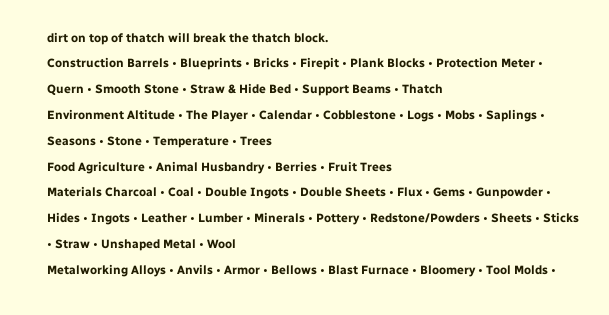dirt on top of thatch will break the thatch block.
Construction Barrels • Blueprints • Bricks • Firepit • Plank Blocks • Protection Meter • Quern • Smooth Stone • Straw & Hide Bed • Support Beams • Thatch
Environment Altitude • The Player • Calendar • Cobblestone • Logs • Mobs • Saplings • Seasons • Stone • Temperature • Trees
Food Agriculture • Animal Husbandry • Berries • Fruit Trees
Materials Charcoal • Coal • Double Ingots • Double Sheets • Flux • Gems • Gunpowder • Hides • Ingots • Leather • Lumber • Minerals • Pottery • Redstone/Powders • Sheets • Sticks • Straw • Unshaped Metal • Wool
Metalworking Alloys • Anvils • Armor • Bellows • Blast Furnace • Bloomery • Tool Molds •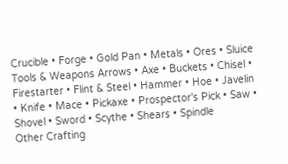Crucible • Forge • Gold Pan • Metals • Ores • Sluice
Tools & Weapons Arrows • Axe • Buckets • Chisel • Firestarter • Flint & Steel • Hammer • Hoe • Javelin • Knife • Mace • Pickaxe • Prospector's Pick • Saw • Shovel • Sword • Scythe • Shears • Spindle
Other Crafting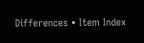Differences • Item Index